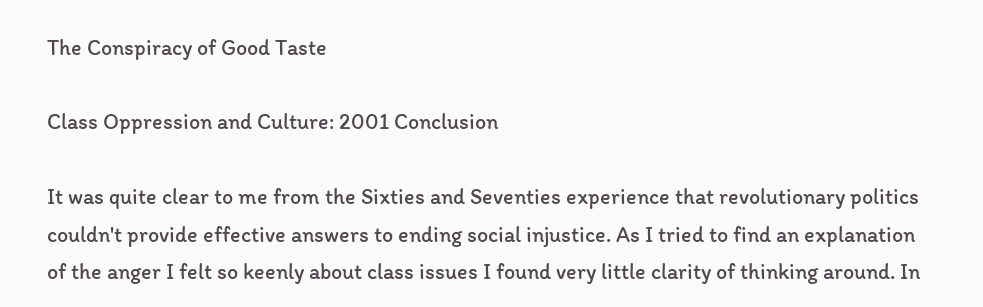The Conspiracy of Good Taste

Class Oppression and Culture: 2001 Conclusion

It was quite clear to me from the Sixties and Seventies experience that revolutionary politics couldn't provide effective answers to ending social injustice. As I tried to find an explanation of the anger I felt so keenly about class issues I found very little clarity of thinking around. In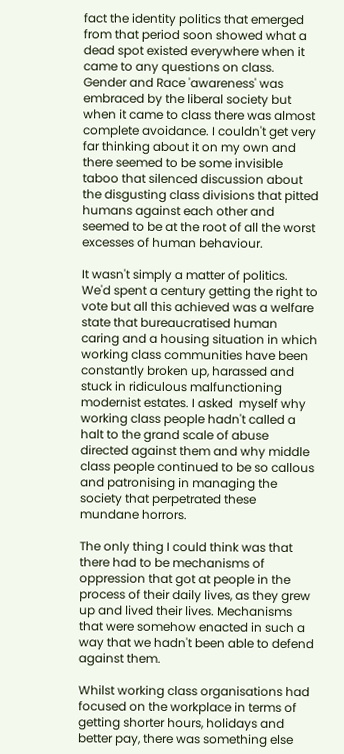fact the identity politics that emerged from that period soon showed what a dead spot existed everywhere when it came to any questions on class. Gender and Race 'awareness' was embraced by the liberal society but when it came to class there was almost complete avoidance. I couldn't get very far thinking about it on my own and there seemed to be some invisible taboo that silenced discussion about the disgusting class divisions that pitted humans against each other and seemed to be at the root of all the worst excesses of human behaviour.

It wasn't simply a matter of politics. We'd spent a century getting the right to vote but all this achieved was a welfare state that bureaucratised human caring and a housing situation in which working class communities have been constantly broken up, harassed and stuck in ridiculous malfunctioning modernist estates. I asked  myself why working class people hadn't called a halt to the grand scale of abuse directed against them and why middle class people continued to be so callous and patronising in managing the society that perpetrated these mundane horrors.

The only thing I could think was that there had to be mechanisms of oppression that got at people in the process of their daily lives, as they grew up and lived their lives. Mechanisms that were somehow enacted in such a way that we hadn't been able to defend against them.

Whilst working class organisations had focused on the workplace in terms of getting shorter hours, holidays and better pay, there was something else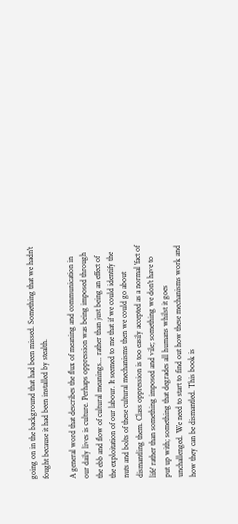going on in the background that had been missed. Something that we hadn't fought because it had been installed by stealth.

A general word that describes the flux of meaning and communication in our daily lives is culture. Perhaps oppression was being imposed through the ebb and flow of cultural meanings... rather than just being an effect of the exploitation of our labour. It seemed to me that if we could identify the nuts and bolts of these cultural mechanisms then we could go about dismantling them. Class oppression is too easily accepted as a normal 'fact of life' rather than something imposed and vile; something we don't have to put up with; something that degrades all humans whilst it goes unchallenged. We need to start to find out how these mechanisms work and how they can be dismantled. This book is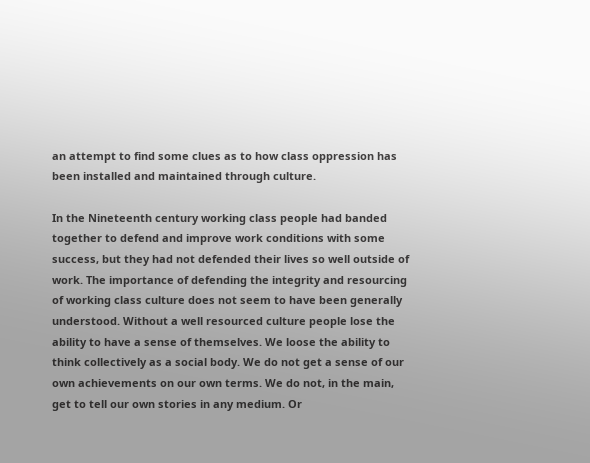an attempt to find some clues as to how class oppression has been installed and maintained through culture.

In the Nineteenth century working class people had banded together to defend and improve work conditions with some success, but they had not defended their lives so well outside of work. The importance of defending the integrity and resourcing of working class culture does not seem to have been generally understood. Without a well resourced culture people lose the ability to have a sense of themselves. We loose the ability to think collectively as a social body. We do not get a sense of our own achievements on our own terms. We do not, in the main, get to tell our own stories in any medium. Or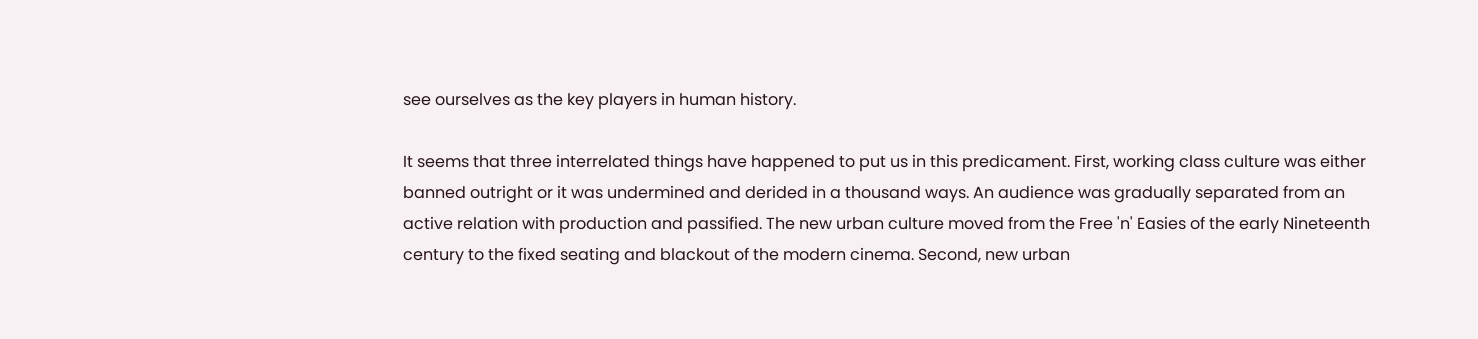see ourselves as the key players in human history.

It seems that three interrelated things have happened to put us in this predicament. First, working class culture was either banned outright or it was undermined and derided in a thousand ways. An audience was gradually separated from an active relation with production and passified. The new urban culture moved from the Free 'n' Easies of the early Nineteenth century to the fixed seating and blackout of the modern cinema. Second, new urban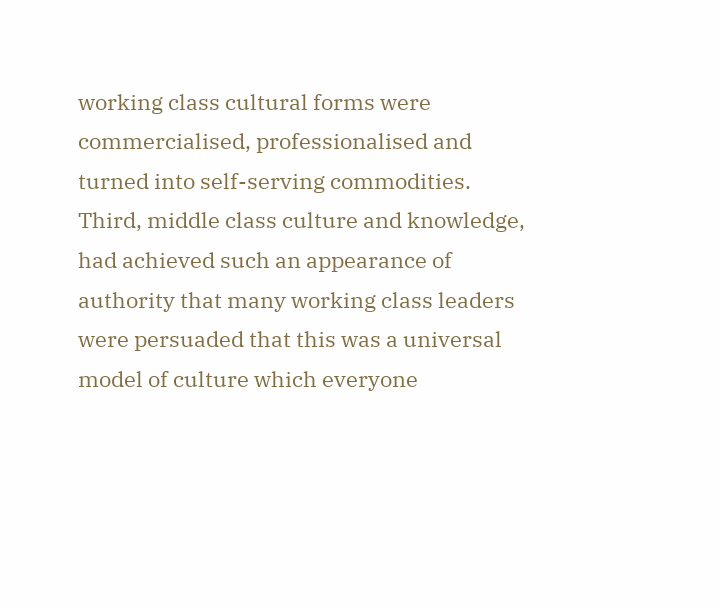working class cultural forms were commercialised, professionalised and turned into self-serving commodities. Third, middle class culture and knowledge, had achieved such an appearance of authority that many working class leaders were persuaded that this was a universal model of culture which everyone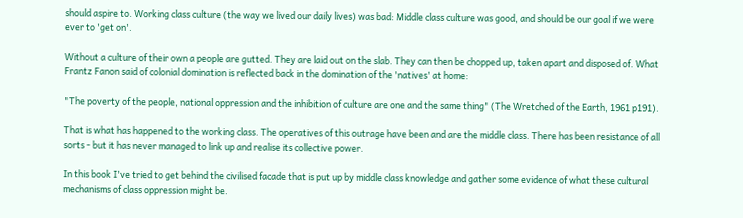should aspire to. Working class culture (the way we lived our daily lives) was bad: Middle class culture was good, and should be our goal if we were ever to 'get on'.

Without a culture of their own a people are gutted. They are laid out on the slab. They can then be chopped up, taken apart and disposed of. What Frantz Fanon said of colonial domination is reflected back in the domination of the 'natives' at home:

"The poverty of the people, national oppression and the inhibition of culture are one and the same thing" (The Wretched of the Earth, 1961 p191).

That is what has happened to the working class. The operatives of this outrage have been and are the middle class. There has been resistance of all sorts - but it has never managed to link up and realise its collective power.

In this book I've tried to get behind the civilised facade that is put up by middle class knowledge and gather some evidence of what these cultural mechanisms of class oppression might be.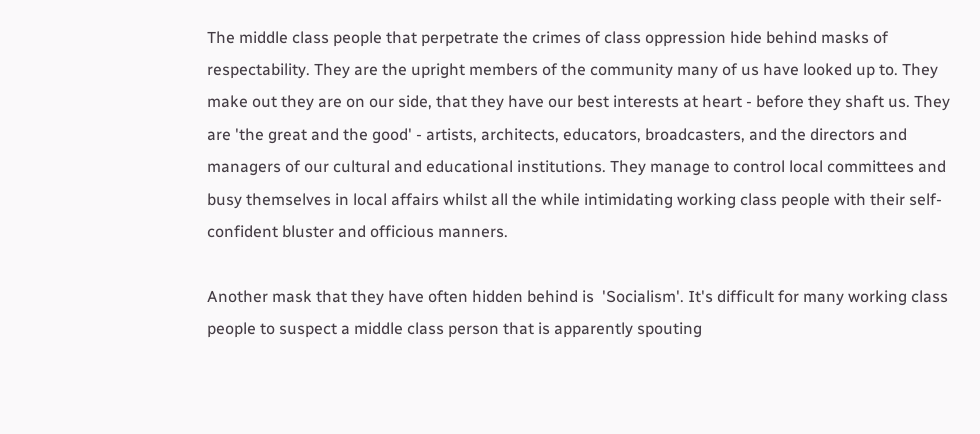The middle class people that perpetrate the crimes of class oppression hide behind masks of respectability. They are the upright members of the community many of us have looked up to. They make out they are on our side, that they have our best interests at heart - before they shaft us. They are 'the great and the good' - artists, architects, educators, broadcasters, and the directors and managers of our cultural and educational institutions. They manage to control local committees and busy themselves in local affairs whilst all the while intimidating working class people with their self-confident bluster and officious manners.

Another mask that they have often hidden behind is  'Socialism'. It's difficult for many working class people to suspect a middle class person that is apparently spouting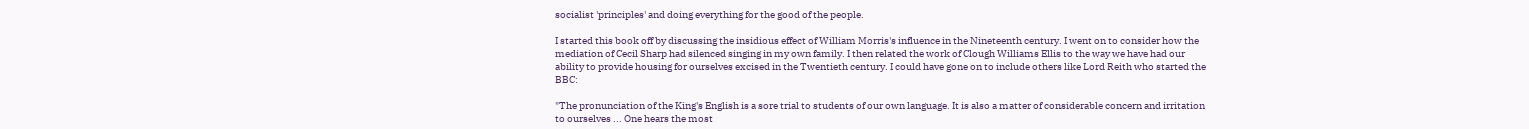socialist 'principles' and doing everything for the good of the people.

I started this book off by discussing the insidious effect of William Morris's influence in the Nineteenth century. I went on to consider how the mediation of Cecil Sharp had silenced singing in my own family. I then related the work of Clough Williams Ellis to the way we have had our ability to provide housing for ourselves excised in the Twentieth century. I could have gone on to include others like Lord Reith who started the BBC:

"The pronunciation of the King's English is a sore trial to students of our own language. It is also a matter of considerable concern and irritation to ourselves ... One hears the most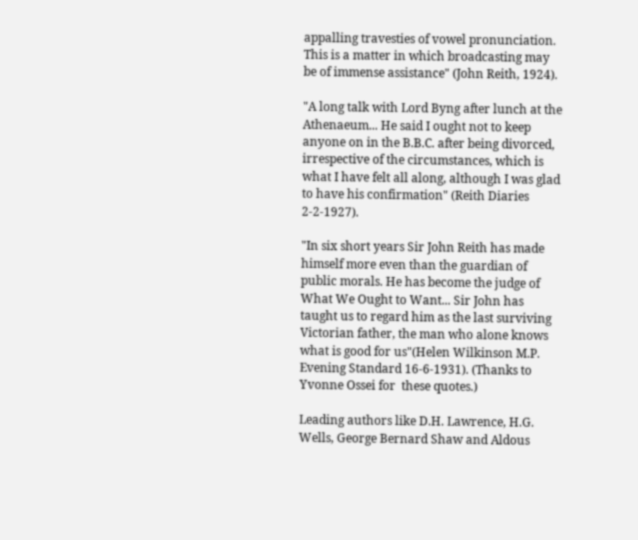appalling travesties of vowel pronunciation. This is a matter in which broadcasting may be of immense assistance" (John Reith, 1924).

"A long talk with Lord Byng after lunch at the Athenaeum... He said I ought not to keep anyone on in the B.B.C. after being divorced, irrespective of the circumstances, which is what I have felt all along, although I was glad to have his confirmation" (Reith Diaries 2-2-1927).

"In six short years Sir John Reith has made himself more even than the guardian of public morals. He has become the judge of What We Ought to Want... Sir John has taught us to regard him as the last surviving Victorian father, the man who alone knows what is good for us"(Helen Wilkinson M.P. Evening Standard 16-6-1931). (Thanks to Yvonne Ossei for  these quotes.)

Leading authors like D.H. Lawrence, H.G. Wells, George Bernard Shaw and Aldous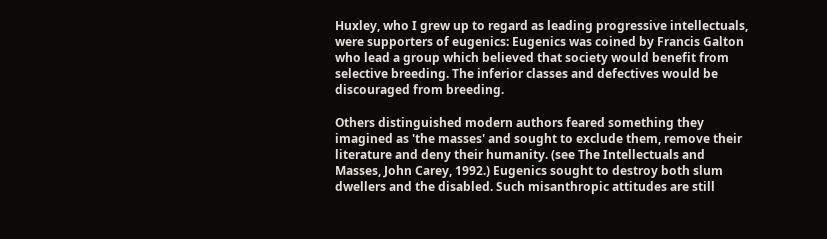Huxley, who I grew up to regard as leading progressive intellectuals, were supporters of eugenics: Eugenics was coined by Francis Galton who lead a group which believed that society would benefit from selective breeding. The inferior classes and defectives would be discouraged from breeding.

Others distinguished modern authors feared something they imagined as 'the masses' and sought to exclude them, remove their literature and deny their humanity. (see The Intellectuals and Masses, John Carey, 1992.) Eugenics sought to destroy both slum dwellers and the disabled. Such misanthropic attitudes are still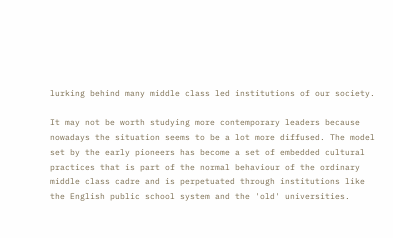lurking behind many middle class led institutions of our society.

It may not be worth studying more contemporary leaders because nowadays the situation seems to be a lot more diffused. The model set by the early pioneers has become a set of embedded cultural practices that is part of the normal behaviour of the ordinary middle class cadre and is perpetuated through institutions like the English public school system and the 'old' universities.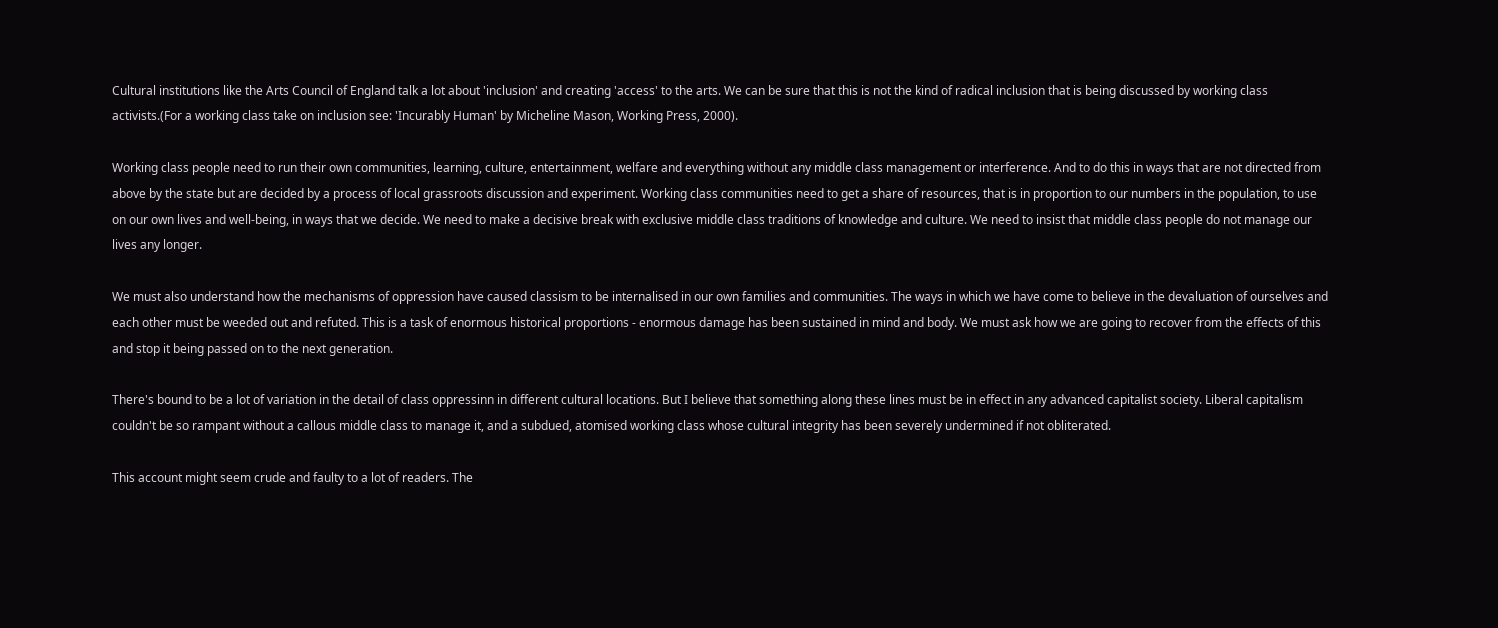Cultural institutions like the Arts Council of England talk a lot about 'inclusion' and creating 'access' to the arts. We can be sure that this is not the kind of radical inclusion that is being discussed by working class activists.(For a working class take on inclusion see: 'Incurably Human' by Micheline Mason, Working Press, 2000).

Working class people need to run their own communities, learning, culture, entertainment, welfare and everything without any middle class management or interference. And to do this in ways that are not directed from above by the state but are decided by a process of local grassroots discussion and experiment. Working class communities need to get a share of resources, that is in proportion to our numbers in the population, to use on our own lives and well-being, in ways that we decide. We need to make a decisive break with exclusive middle class traditions of knowledge and culture. We need to insist that middle class people do not manage our lives any longer.

We must also understand how the mechanisms of oppression have caused classism to be internalised in our own families and communities. The ways in which we have come to believe in the devaluation of ourselves and each other must be weeded out and refuted. This is a task of enormous historical proportions - enormous damage has been sustained in mind and body. We must ask how we are going to recover from the effects of this and stop it being passed on to the next generation.

There's bound to be a lot of variation in the detail of class oppressinn in different cultural locations. But I believe that something along these lines must be in effect in any advanced capitalist society. Liberal capitalism couldn't be so rampant without a callous middle class to manage it, and a subdued, atomised working class whose cultural integrity has been severely undermined if not obliterated.

This account might seem crude and faulty to a lot of readers. The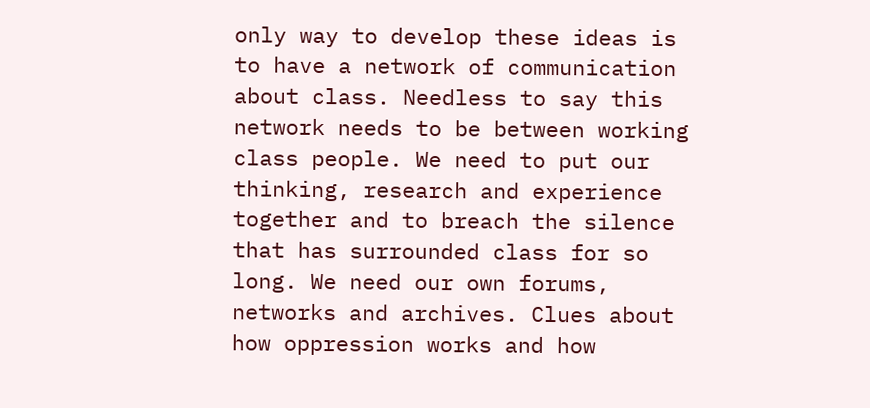only way to develop these ideas is to have a network of communication about class. Needless to say this network needs to be between working class people. We need to put our thinking, research and experience together and to breach the silence that has surrounded class for so long. We need our own forums, networks and archives. Clues about how oppression works and how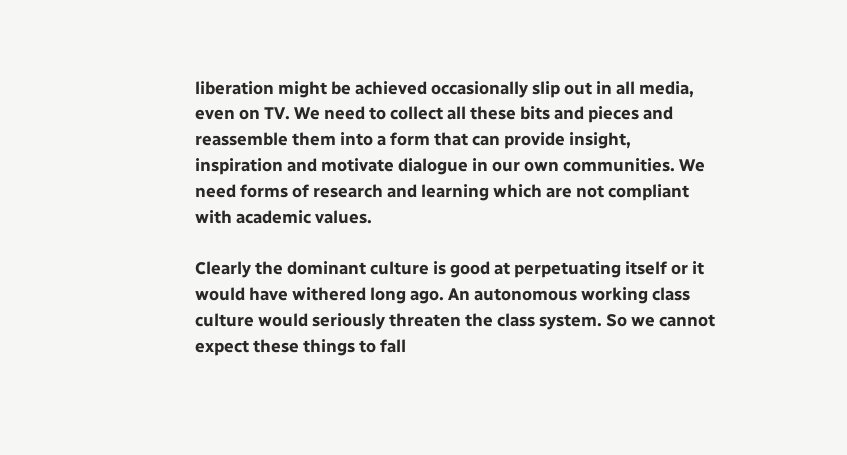liberation might be achieved occasionally slip out in all media, even on TV. We need to collect all these bits and pieces and reassemble them into a form that can provide insight, inspiration and motivate dialogue in our own communities. We need forms of research and learning which are not compliant with academic values.

Clearly the dominant culture is good at perpetuating itself or it would have withered long ago. An autonomous working class culture would seriously threaten the class system. So we cannot expect these things to fall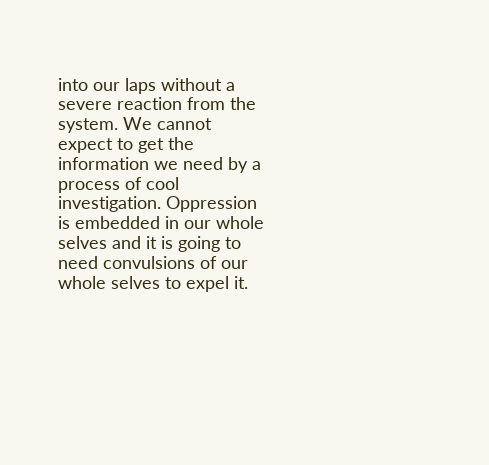into our laps without a severe reaction from the system. We cannot expect to get the information we need by a process of cool investigation. Oppression is embedded in our whole selves and it is going to need convulsions of our whole selves to expel it.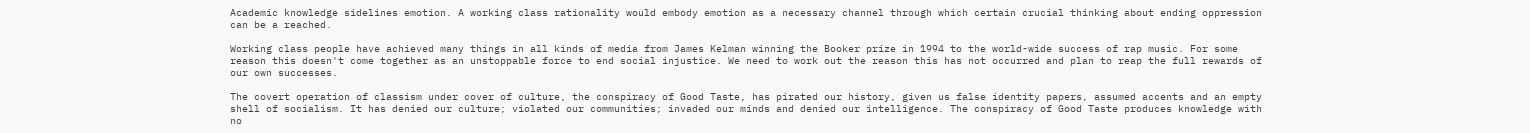Academic knowledge sidelines emotion. A working class rationality would embody emotion as a necessary channel through which certain crucial thinking about ending oppression can be a reached.

Working class people have achieved many things in all kinds of media from James Kelman winning the Booker prize in 1994 to the world-wide success of rap music. For some reason this doesn't come together as an unstoppable force to end social injustice. We need to work out the reason this has not occurred and plan to reap the full rewards of our own successes.

The covert operation of classism under cover of culture, the conspiracy of Good Taste, has pirated our history, given us false identity papers, assumed accents and an empty shell of socialism. It has denied our culture; violated our communities; invaded our minds and denied our intelligence. The conspiracy of Good Taste produces knowledge with no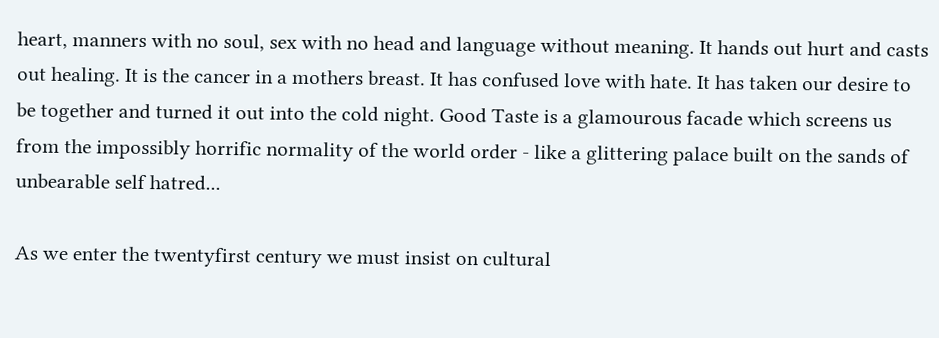heart, manners with no soul, sex with no head and language without meaning. It hands out hurt and casts out healing. It is the cancer in a mothers breast. It has confused love with hate. It has taken our desire to be together and turned it out into the cold night. Good Taste is a glamourous facade which screens us from the impossibly horrific normality of the world order - like a glittering palace built on the sands of unbearable self hatred...

As we enter the twentyfirst century we must insist on cultural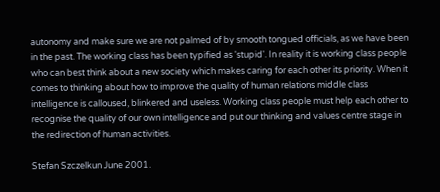autonomy and make sure we are not palmed of by smooth tongued officials, as we have been in the past. The working class has been typified as 'stupid'. In reality it is working class people who can best think about a new society which makes caring for each other its priority. When it comes to thinking about how to improve the quality of human relations middle class intelligence is calloused, blinkered and useless. Working class people must help each other to recognise the quality of our own intelligence and put our thinking and values centre stage in the redirection of human activities.

Stefan Szczelkun June 2001.